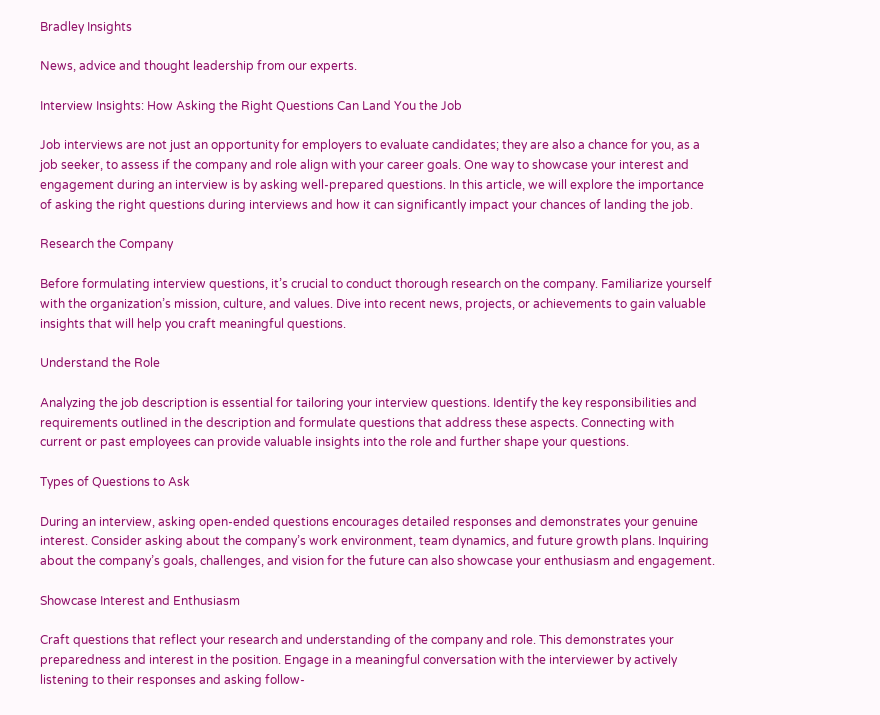Bradley Insights

News, advice and thought leadership from our experts.

Interview Insights: How Asking the Right Questions Can Land You the Job

Job interviews are not just an opportunity for employers to evaluate candidates; they are also a chance for you, as a job seeker, to assess if the company and role align with your career goals. One way to showcase your interest and engagement during an interview is by asking well-prepared questions. In this article, we will explore the importance of asking the right questions during interviews and how it can significantly impact your chances of landing the job.

Research the Company

Before formulating interview questions, it’s crucial to conduct thorough research on the company. Familiarize yourself with the organization’s mission, culture, and values. Dive into recent news, projects, or achievements to gain valuable insights that will help you craft meaningful questions.

Understand the Role

Analyzing the job description is essential for tailoring your interview questions. Identify the key responsibilities and requirements outlined in the description and formulate questions that address these aspects. Connecting with current or past employees can provide valuable insights into the role and further shape your questions.

Types of Questions to Ask

During an interview, asking open-ended questions encourages detailed responses and demonstrates your genuine interest. Consider asking about the company’s work environment, team dynamics, and future growth plans. Inquiring about the company’s goals, challenges, and vision for the future can also showcase your enthusiasm and engagement.

Showcase Interest and Enthusiasm

Craft questions that reflect your research and understanding of the company and role. This demonstrates your preparedness and interest in the position. Engage in a meaningful conversation with the interviewer by actively listening to their responses and asking follow-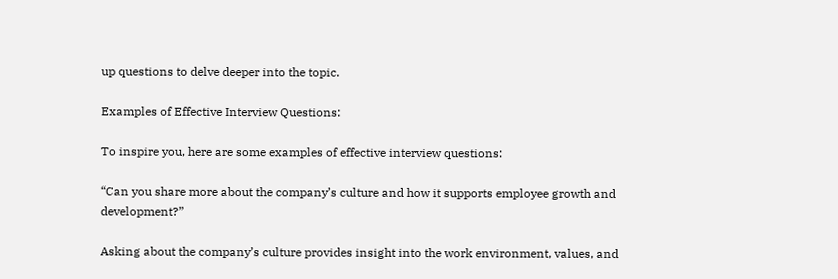up questions to delve deeper into the topic.

Examples of Effective Interview Questions:

To inspire you, here are some examples of effective interview questions:

“Can you share more about the company’s culture and how it supports employee growth and development?”

Asking about the company’s culture provides insight into the work environment, values, and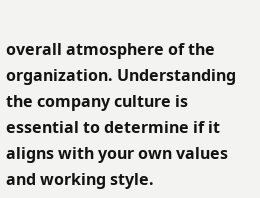overall atmosphere of the organization. Understanding the company culture is essential to determine if it aligns with your own values and working style.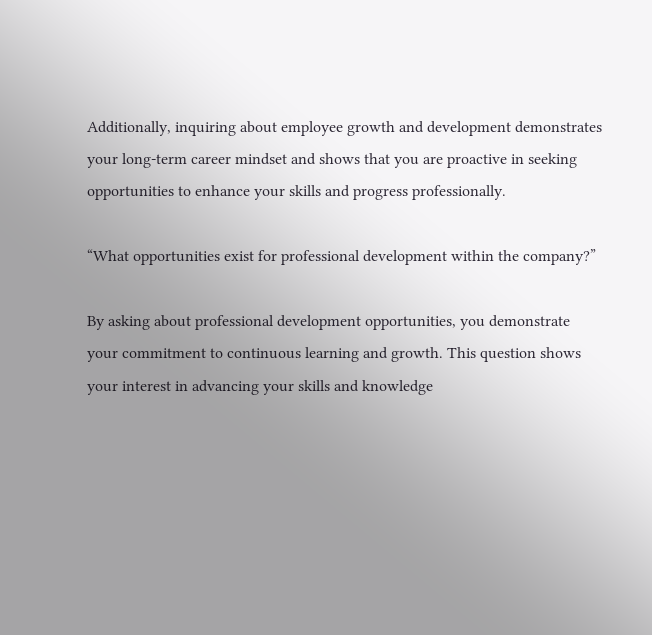Additionally, inquiring about employee growth and development demonstrates your long-term career mindset and shows that you are proactive in seeking opportunities to enhance your skills and progress professionally.

“What opportunities exist for professional development within the company?”

By asking about professional development opportunities, you demonstrate your commitment to continuous learning and growth. This question shows your interest in advancing your skills and knowledge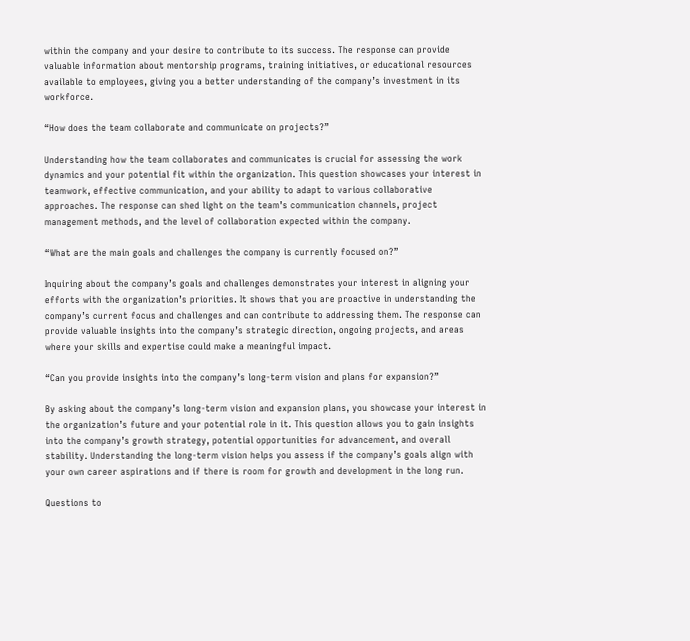within the company and your desire to contribute to its success. The response can provide valuable information about mentorship programs, training initiatives, or educational resources available to employees, giving you a better understanding of the company’s investment in its workforce.

“How does the team collaborate and communicate on projects?”

Understanding how the team collaborates and communicates is crucial for assessing the work dynamics and your potential fit within the organization. This question showcases your interest in teamwork, effective communication, and your ability to adapt to various collaborative approaches. The response can shed light on the team’s communication channels, project management methods, and the level of collaboration expected within the company.

“What are the main goals and challenges the company is currently focused on?”

Inquiring about the company’s goals and challenges demonstrates your interest in aligning your efforts with the organization’s priorities. It shows that you are proactive in understanding the company’s current focus and challenges and can contribute to addressing them. The response can provide valuable insights into the company’s strategic direction, ongoing projects, and areas where your skills and expertise could make a meaningful impact.

“Can you provide insights into the company’s long-term vision and plans for expansion?”

By asking about the company’s long-term vision and expansion plans, you showcase your interest in the organization’s future and your potential role in it. This question allows you to gain insights into the company’s growth strategy, potential opportunities for advancement, and overall stability. Understanding the long-term vision helps you assess if the company’s goals align with your own career aspirations and if there is room for growth and development in the long run.

Questions to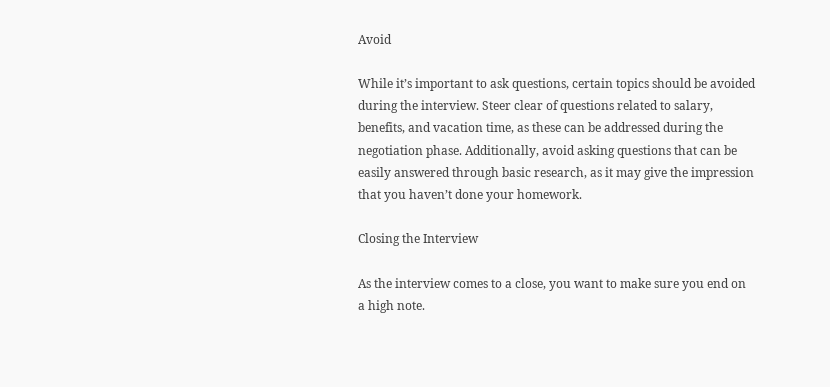Avoid

While it’s important to ask questions, certain topics should be avoided during the interview. Steer clear of questions related to salary, benefits, and vacation time, as these can be addressed during the negotiation phase. Additionally, avoid asking questions that can be easily answered through basic research, as it may give the impression that you haven’t done your homework.

Closing the Interview

As the interview comes to a close, you want to make sure you end on a high note.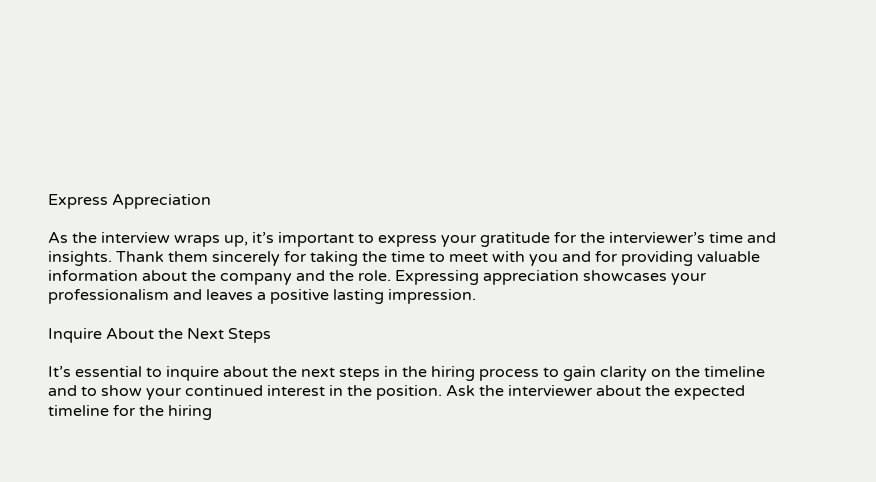Express Appreciation

As the interview wraps up, it’s important to express your gratitude for the interviewer’s time and insights. Thank them sincerely for taking the time to meet with you and for providing valuable information about the company and the role. Expressing appreciation showcases your professionalism and leaves a positive lasting impression.

Inquire About the Next Steps

It’s essential to inquire about the next steps in the hiring process to gain clarity on the timeline and to show your continued interest in the position. Ask the interviewer about the expected timeline for the hiring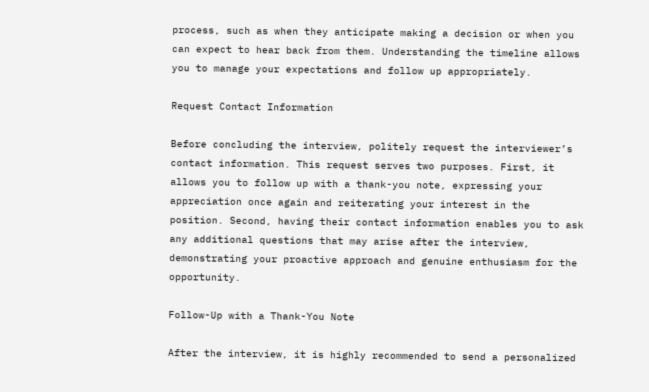process, such as when they anticipate making a decision or when you can expect to hear back from them. Understanding the timeline allows you to manage your expectations and follow up appropriately.

Request Contact Information

Before concluding the interview, politely request the interviewer’s contact information. This request serves two purposes. First, it allows you to follow up with a thank-you note, expressing your appreciation once again and reiterating your interest in the position. Second, having their contact information enables you to ask any additional questions that may arise after the interview, demonstrating your proactive approach and genuine enthusiasm for the opportunity.

Follow-Up with a Thank-You Note

After the interview, it is highly recommended to send a personalized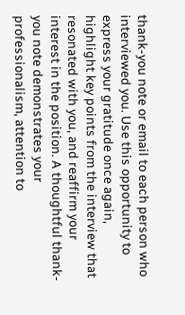thank-you note or email to each person who interviewed you. Use this opportunity to express your gratitude once again, highlight key points from the interview that resonated with you, and reaffirm your interest in the position. A thoughtful thank-you note demonstrates your professionalism, attention to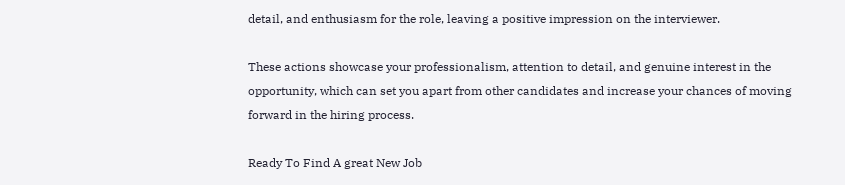detail, and enthusiasm for the role, leaving a positive impression on the interviewer.

These actions showcase your professionalism, attention to detail, and genuine interest in the opportunity, which can set you apart from other candidates and increase your chances of moving forward in the hiring process.

Ready To Find A great New Job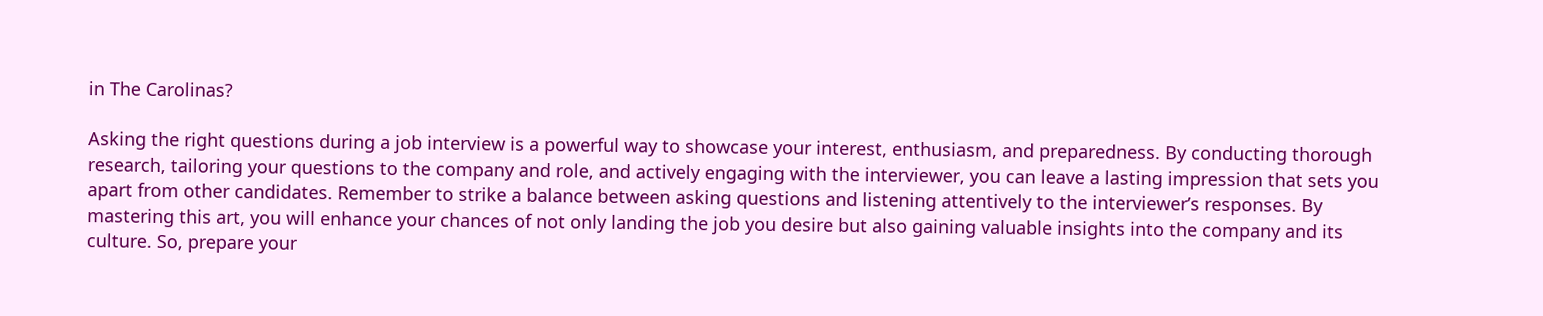in The Carolinas?

Asking the right questions during a job interview is a powerful way to showcase your interest, enthusiasm, and preparedness. By conducting thorough research, tailoring your questions to the company and role, and actively engaging with the interviewer, you can leave a lasting impression that sets you apart from other candidates. Remember to strike a balance between asking questions and listening attentively to the interviewer’s responses. By mastering this art, you will enhance your chances of not only landing the job you desire but also gaining valuable insights into the company and its culture. So, prepare your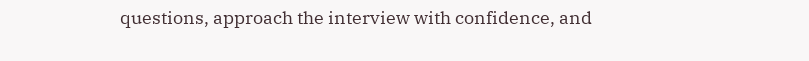questions, approach the interview with confidence, and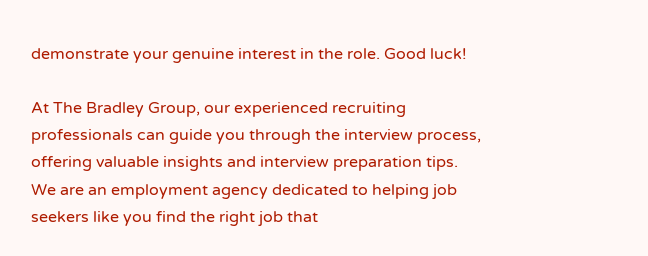demonstrate your genuine interest in the role. Good luck!

At The Bradley Group, our experienced recruiting professionals can guide you through the interview process, offering valuable insights and interview preparation tips. We are an employment agency dedicated to helping job seekers like you find the right job that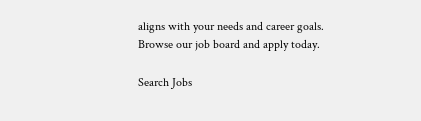aligns with your needs and career goals. Browse our job board and apply today.

Search Jobs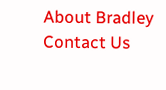About Bradley
Contact Us